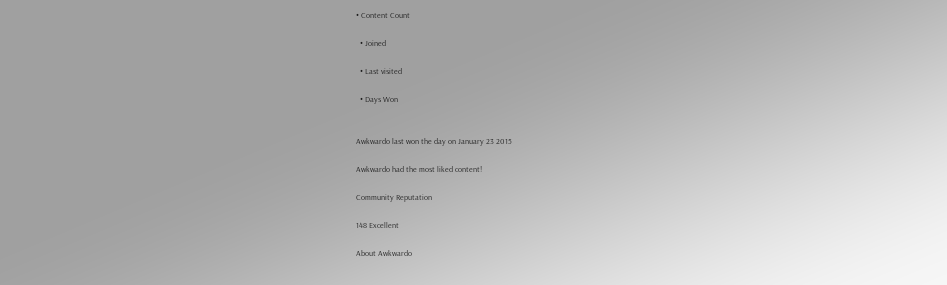• Content Count

  • Joined

  • Last visited

  • Days Won


Awkwardo last won the day on January 23 2015

Awkwardo had the most liked content!

Community Reputation

148 Excellent

About Awkwardo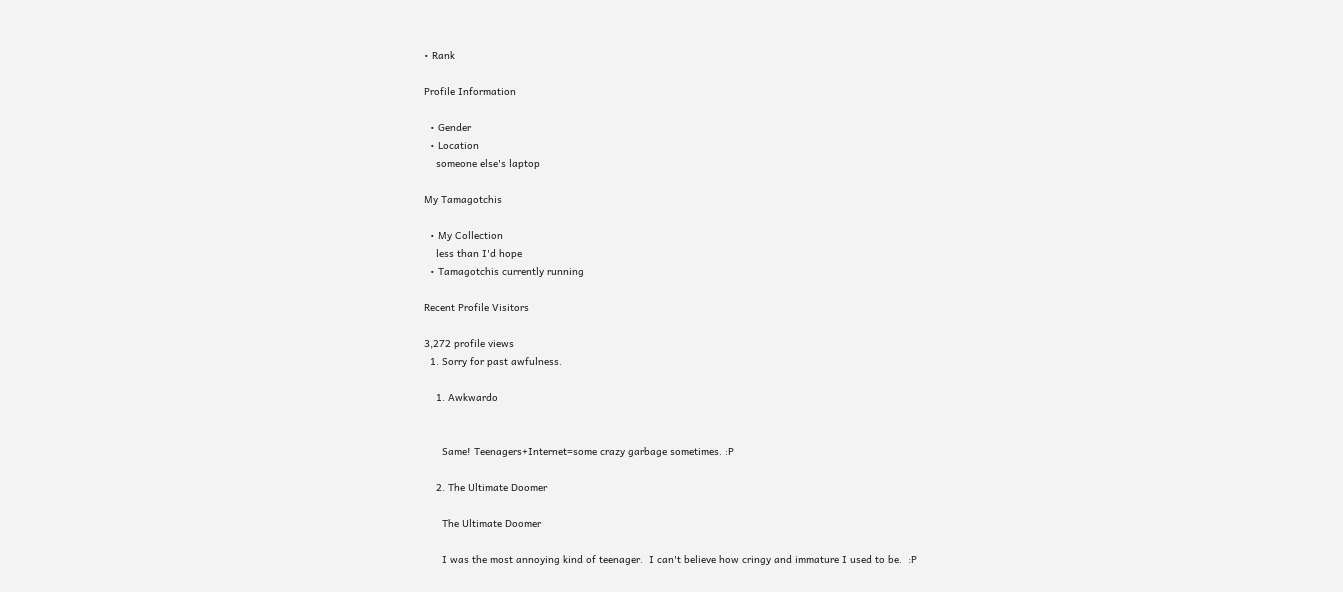• Rank

Profile Information

  • Gender
  • Location
    someone else's laptop

My Tamagotchis

  • My Collection
    less than I'd hope
  • Tamagotchis currently running

Recent Profile Visitors

3,272 profile views
  1. Sorry for past awfulness.

    1. Awkwardo


      Same! Teenagers+Internet=some crazy garbage sometimes. :P

    2. The Ultimate Doomer

      The Ultimate Doomer

      I was the most annoying kind of teenager.  I can't believe how cringy and immature I used to be.  :P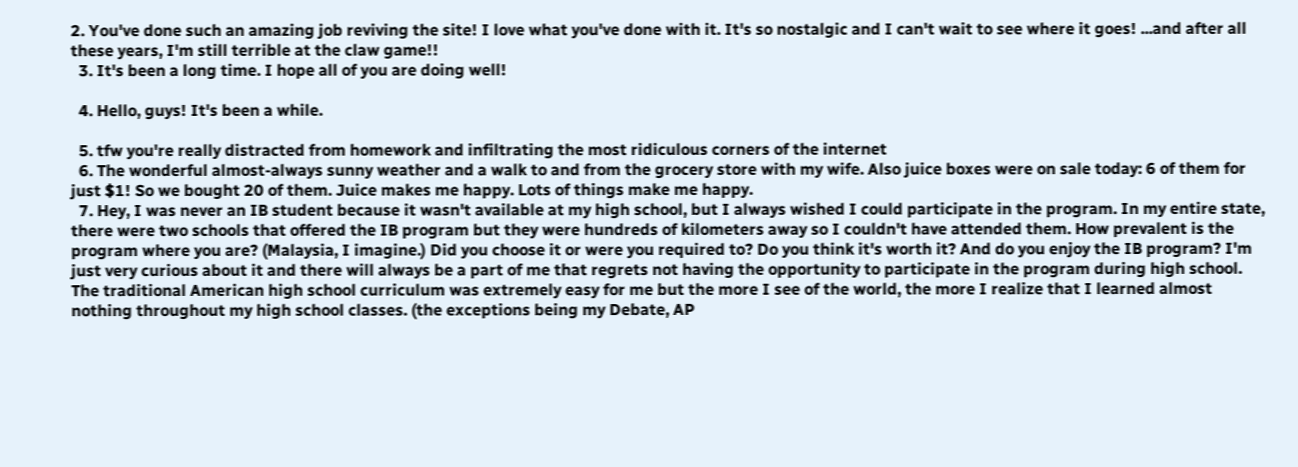2. You've done such an amazing job reviving the site! I love what you've done with it. It's so nostalgic and I can't wait to see where it goes! ...and after all these years, I'm still terrible at the claw game!!
  3. It's been a long time. I hope all of you are doing well!

  4. Hello, guys! It's been a while.

  5. tfw you're really distracted from homework and infiltrating the most ridiculous corners of the internet
  6. The wonderful almost-always sunny weather and a walk to and from the grocery store with my wife. Also juice boxes were on sale today: 6 of them for just $1! So we bought 20 of them. Juice makes me happy. Lots of things make me happy.
  7. Hey, I was never an IB student because it wasn't available at my high school, but I always wished I could participate in the program. In my entire state, there were two schools that offered the IB program but they were hundreds of kilometers away so I couldn't have attended them. How prevalent is the program where you are? (Malaysia, I imagine.) Did you choose it or were you required to? Do you think it's worth it? And do you enjoy the IB program? I'm just very curious about it and there will always be a part of me that regrets not having the opportunity to participate in the program during high school. The traditional American high school curriculum was extremely easy for me but the more I see of the world, the more I realize that I learned almost nothing throughout my high school classes. (the exceptions being my Debate, AP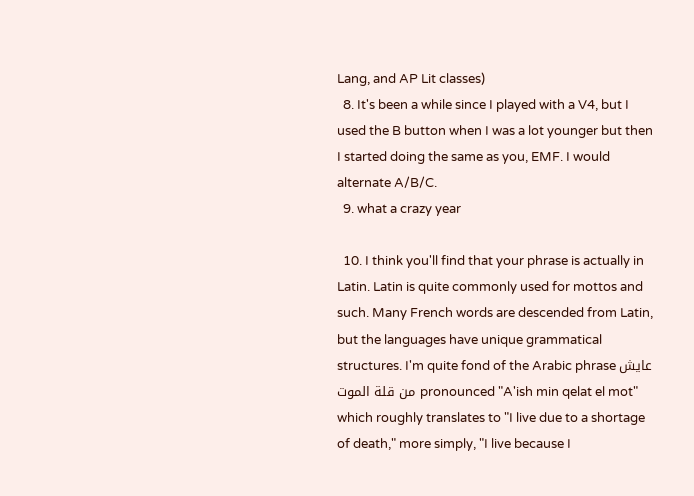Lang, and AP Lit classes)
  8. It's been a while since I played with a V4, but I used the B button when I was a lot younger but then I started doing the same as you, EMF. I would alternate A/B/C.
  9. what a crazy year

  10. I think you'll find that your phrase is actually in Latin. Latin is quite commonly used for mottos and such. Many French words are descended from Latin, but the languages have unique grammatical structures. I'm quite fond of the Arabic phrase عايش من قلة الموت pronounced "A'ish min qelat el mot" which roughly translates to "I live due to a shortage of death," more simply, "I live because I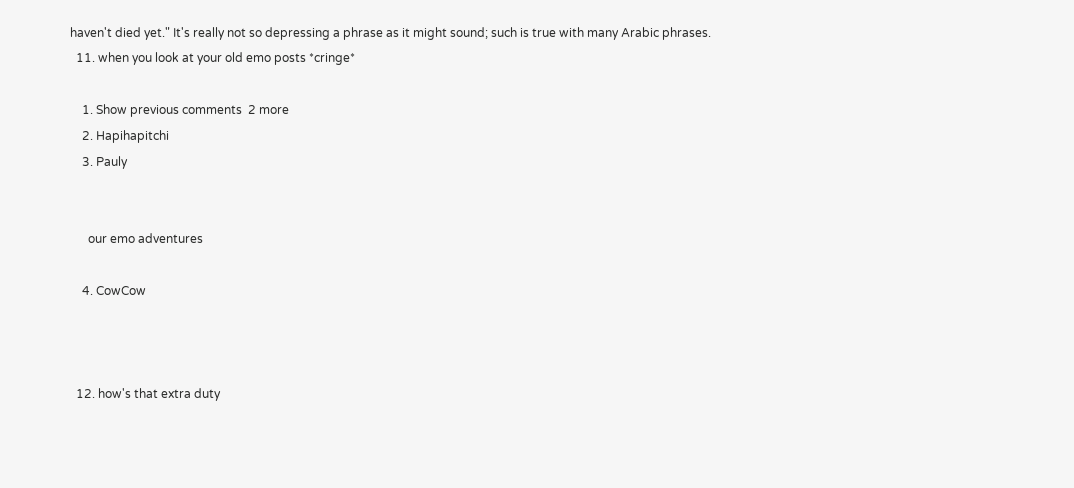haven't died yet." It's really not so depressing a phrase as it might sound; such is true with many Arabic phrases.
  11. when you look at your old emo posts *cringe*

    1. Show previous comments  2 more
    2. Hapihapitchi
    3. Pauly


      our emo adventures

    4. CowCow



  12. how's that extra duty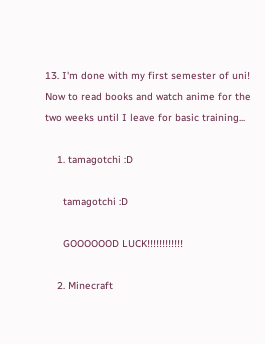13. I'm done with my first semester of uni! Now to read books and watch anime for the two weeks until I leave for basic training...

    1. tamagotchi :D

      tamagotchi :D

      GOOOOOOD LUCK!!!!!!!!!!!!

    2. Minecraft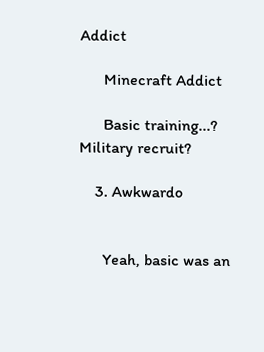Addict

      Minecraft Addict

      Basic training...? Military recruit?

    3. Awkwardo


      Yeah, basic was an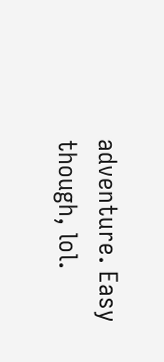adventure. Easy though, lol.